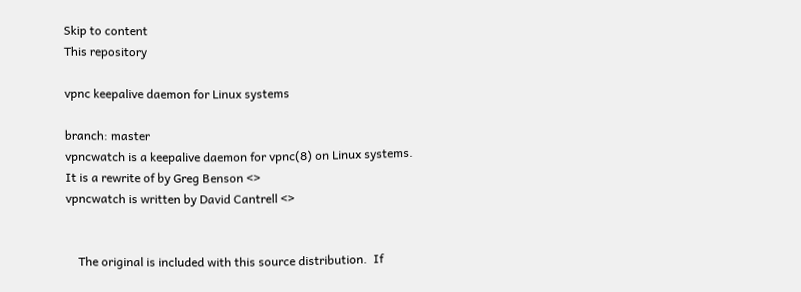Skip to content
This repository

vpnc keepalive daemon for Linux systems

branch: master
vpncwatch is a keepalive daemon for vpnc(8) on Linux systems.
It is a rewrite of by Greg Benson <>
vpncwatch is written by David Cantrell <>


    The original is included with this source distribution.  If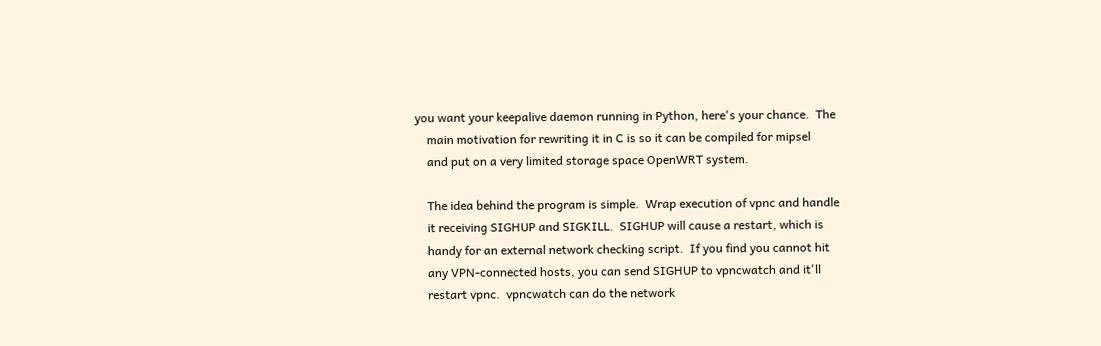you want your keepalive daemon running in Python, here's your chance.  The
    main motivation for rewriting it in C is so it can be compiled for mipsel
    and put on a very limited storage space OpenWRT system.

    The idea behind the program is simple.  Wrap execution of vpnc and handle
    it receiving SIGHUP and SIGKILL.  SIGHUP will cause a restart, which is
    handy for an external network checking script.  If you find you cannot hit
    any VPN-connected hosts, you can send SIGHUP to vpncwatch and it'll
    restart vpnc.  vpncwatch can do the network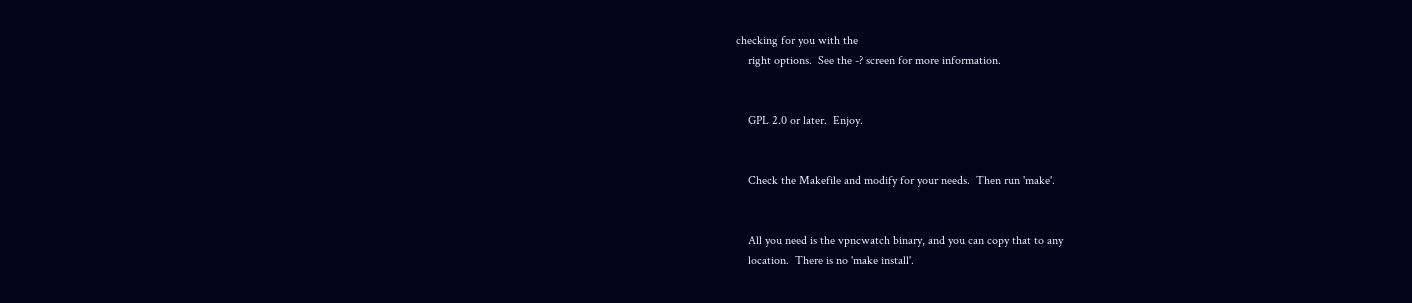checking for you with the
    right options.  See the -? screen for more information.


    GPL 2.0 or later.  Enjoy.


    Check the Makefile and modify for your needs.  Then run 'make'.


    All you need is the vpncwatch binary, and you can copy that to any
    location.  There is no 'make install'.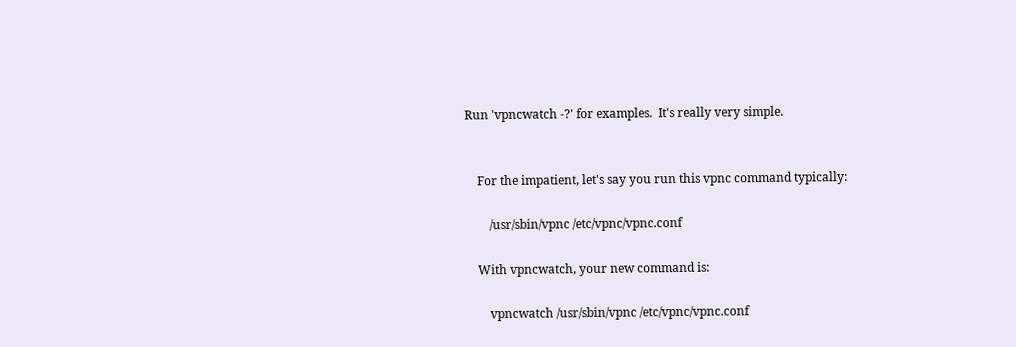Run 'vpncwatch -?' for examples.  It's really very simple.


    For the impatient, let's say you run this vpnc command typically:

        /usr/sbin/vpnc /etc/vpnc/vpnc.conf

    With vpncwatch, your new command is:

        vpncwatch /usr/sbin/vpnc /etc/vpnc/vpnc.conf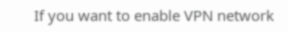If you want to enable VPN network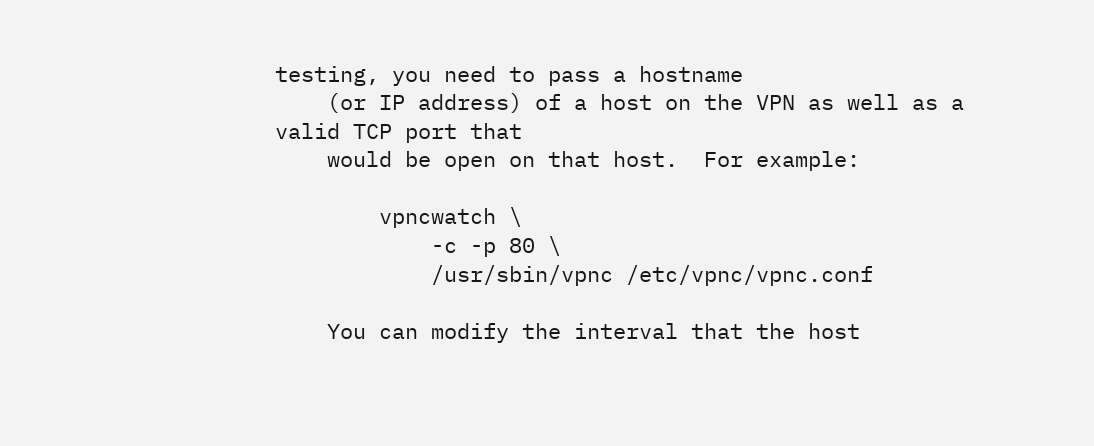testing, you need to pass a hostname
    (or IP address) of a host on the VPN as well as a valid TCP port that
    would be open on that host.  For example:

        vpncwatch \
            -c -p 80 \
            /usr/sbin/vpnc /etc/vpnc/vpnc.conf

    You can modify the interval that the host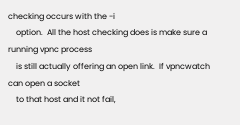checking occurs with the -i
    option.  All the host checking does is make sure a running vpnc process
    is still actually offering an open link.  If vpncwatch can open a socket
    to that host and it not fail,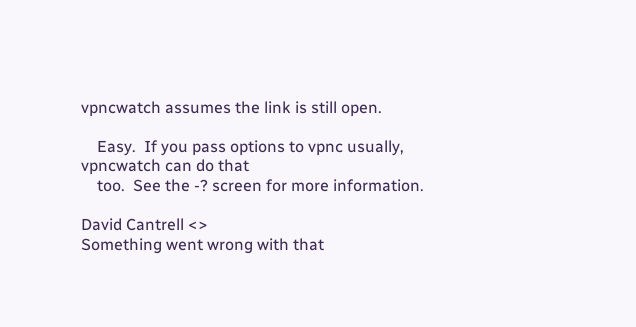vpncwatch assumes the link is still open.

    Easy.  If you pass options to vpnc usually, vpncwatch can do that
    too.  See the -? screen for more information.

David Cantrell <>
Something went wrong with that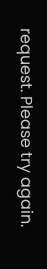request. Please try again.